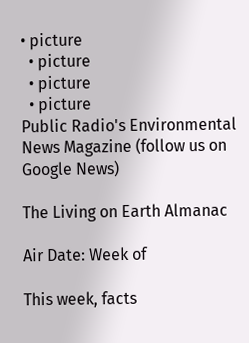• picture
  • picture
  • picture
  • picture
Public Radio's Environmental News Magazine (follow us on Google News)

The Living on Earth Almanac

Air Date: Week of

This week, facts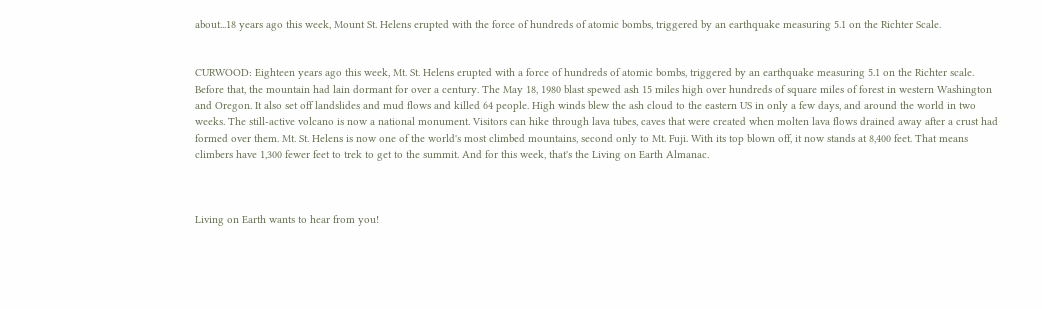about...18 years ago this week, Mount St. Helens erupted with the force of hundreds of atomic bombs, triggered by an earthquake measuring 5.1 on the Richter Scale.


CURWOOD: Eighteen years ago this week, Mt. St. Helens erupted with a force of hundreds of atomic bombs, triggered by an earthquake measuring 5.1 on the Richter scale. Before that, the mountain had lain dormant for over a century. The May 18, 1980 blast spewed ash 15 miles high over hundreds of square miles of forest in western Washington and Oregon. It also set off landslides and mud flows and killed 64 people. High winds blew the ash cloud to the eastern US in only a few days, and around the world in two weeks. The still-active volcano is now a national monument. Visitors can hike through lava tubes, caves that were created when molten lava flows drained away after a crust had formed over them. Mt. St. Helens is now one of the world's most climbed mountains, second only to Mt. Fuji. With its top blown off, it now stands at 8,400 feet. That means climbers have 1,300 fewer feet to trek to get to the summit. And for this week, that's the Living on Earth Almanac.



Living on Earth wants to hear from you!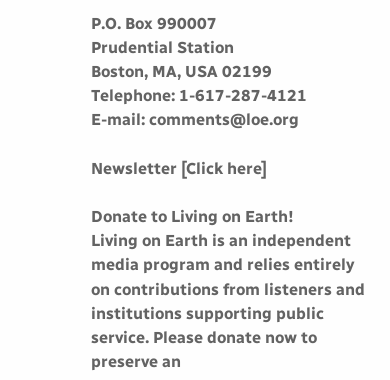P.O. Box 990007
Prudential Station
Boston, MA, USA 02199
Telephone: 1-617-287-4121
E-mail: comments@loe.org

Newsletter [Click here]

Donate to Living on Earth!
Living on Earth is an independent media program and relies entirely on contributions from listeners and institutions supporting public service. Please donate now to preserve an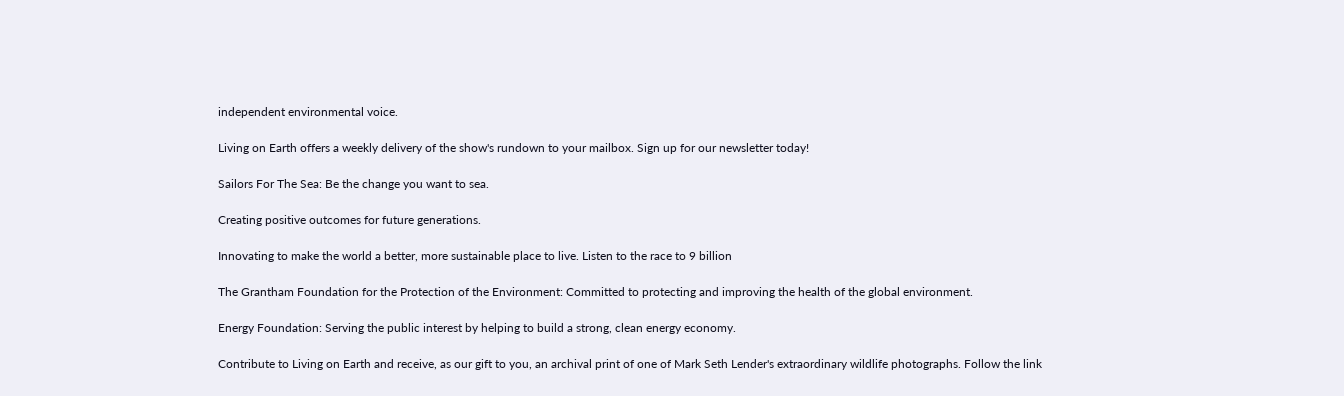independent environmental voice.

Living on Earth offers a weekly delivery of the show's rundown to your mailbox. Sign up for our newsletter today!

Sailors For The Sea: Be the change you want to sea.

Creating positive outcomes for future generations.

Innovating to make the world a better, more sustainable place to live. Listen to the race to 9 billion

The Grantham Foundation for the Protection of the Environment: Committed to protecting and improving the health of the global environment.

Energy Foundation: Serving the public interest by helping to build a strong, clean energy economy.

Contribute to Living on Earth and receive, as our gift to you, an archival print of one of Mark Seth Lender's extraordinary wildlife photographs. Follow the link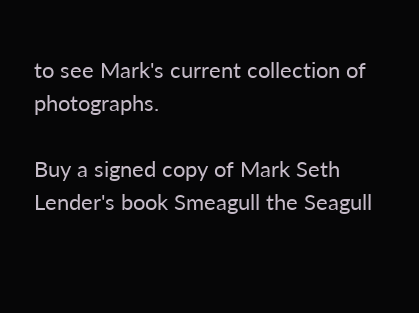to see Mark's current collection of photographs.

Buy a signed copy of Mark Seth Lender's book Smeagull the Seagull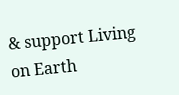& support Living on Earth